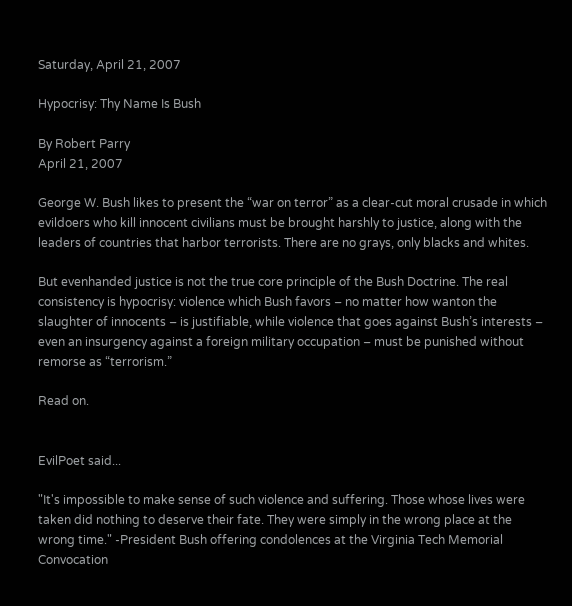Saturday, April 21, 2007

Hypocrisy: Thy Name Is Bush

By Robert Parry
April 21, 2007

George W. Bush likes to present the “war on terror” as a clear-cut moral crusade in which evildoers who kill innocent civilians must be brought harshly to justice, along with the leaders of countries that harbor terrorists. There are no grays, only blacks and whites.

But evenhanded justice is not the true core principle of the Bush Doctrine. The real consistency is hypocrisy: violence which Bush favors – no matter how wanton the slaughter of innocents – is justifiable, while violence that goes against Bush’s interests – even an insurgency against a foreign military occupation – must be punished without remorse as “terrorism.”

Read on.


EvilPoet said...

"It's impossible to make sense of such violence and suffering. Those whose lives were taken did nothing to deserve their fate. They were simply in the wrong place at the wrong time." -President Bush offering condolences at the Virginia Tech Memorial Convocation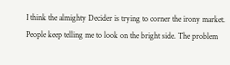I think the almighty Decider is trying to corner the irony market. People keep telling me to look on the bright side. The problem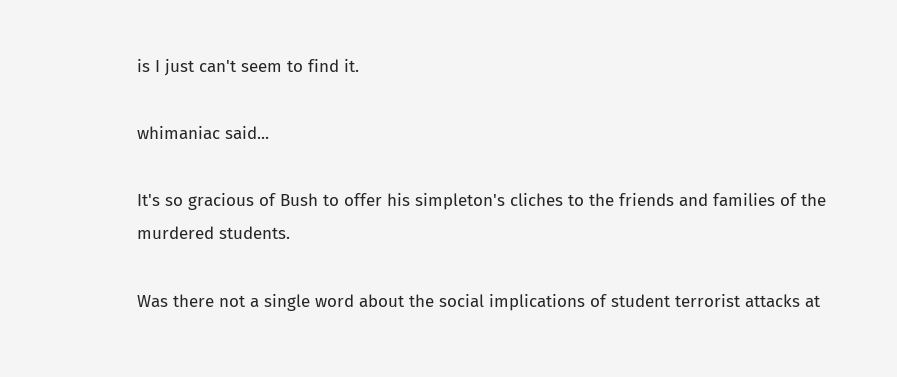is I just can't seem to find it.

whimaniac said...

It's so gracious of Bush to offer his simpleton's cliches to the friends and families of the murdered students.

Was there not a single word about the social implications of student terrorist attacks at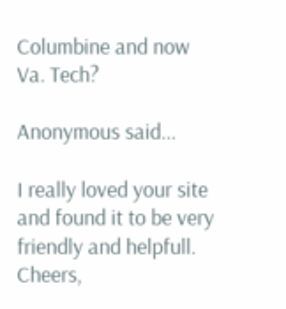Columbine and now Va. Tech?

Anonymous said...

I really loved your site and found it to be very friendly and helpfull. Cheers,